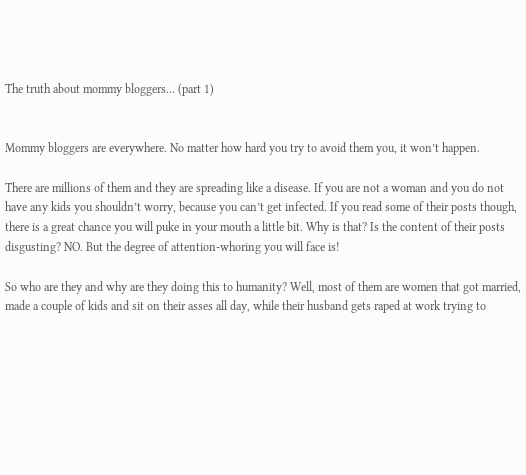The truth about mommy bloggers… (part 1)


Mommy bloggers are everywhere. No matter how hard you try to avoid them you, it won’t happen.

There are millions of them and they are spreading like a disease. If you are not a woman and you do not have any kids you shouldn’t worry, because you can’t get infected. If you read some of their posts though, there is a great chance you will puke in your mouth a little bit. Why is that? Is the content of their posts disgusting? NO. But the degree of attention-whoring you will face is!

So who are they and why are they doing this to humanity? Well, most of them are women that got married, made a couple of kids and sit on their asses all day, while their husband gets raped at work trying to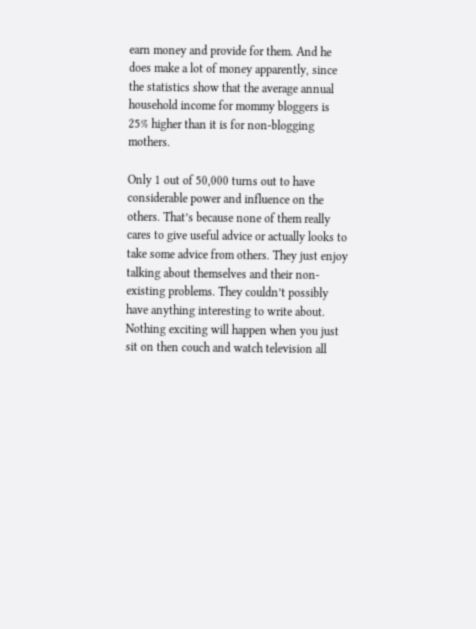earn money and provide for them. And he does make a lot of money apparently, since the statistics show that the average annual household income for mommy bloggers is 25% higher than it is for non-blogging mothers.

Only 1 out of 50,000 turns out to have considerable power and influence on the others. That’s because none of them really cares to give useful advice or actually looks to take some advice from others. They just enjoy talking about themselves and their non-existing problems. They couldn’t possibly have anything interesting to write about. Nothing exciting will happen when you just sit on then couch and watch television all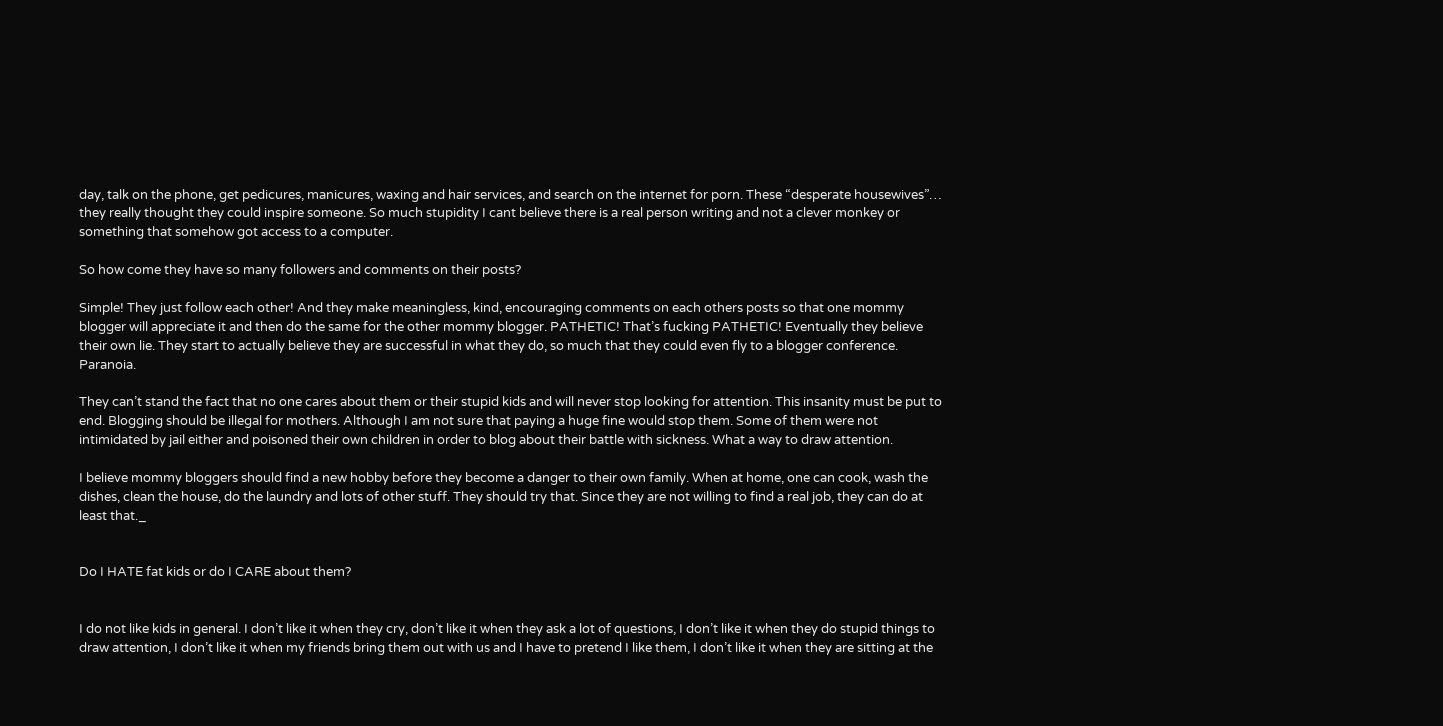day, talk on the phone, get pedicures, manicures, waxing and hair services, and search on the internet for porn. These “desperate housewives”… they really thought they could inspire someone. So much stupidity I cant believe there is a real person writing and not a clever monkey or something that somehow got access to a computer.

So how come they have so many followers and comments on their posts?

Simple! They just follow each other! And they make meaningless, kind, encouraging comments on each others posts so that one mommy blogger will appreciate it and then do the same for the other mommy blogger. PATHETIC! That’s fucking PATHETIC! Eventually they believe their own lie. They start to actually believe they are successful in what they do, so much that they could even fly to a blogger conference. Paranoia.

They can’t stand the fact that no one cares about them or their stupid kids and will never stop looking for attention. This insanity must be put to end. Blogging should be illegal for mothers. Although I am not sure that paying a huge fine would stop them. Some of them were not intimidated by jail either and poisoned their own children in order to blog about their battle with sickness. What a way to draw attention.

I believe mommy bloggers should find a new hobby before they become a danger to their own family. When at home, one can cook, wash the dishes, clean the house, do the laundry and lots of other stuff. They should try that. Since they are not willing to find a real job, they can do at least that._


Do I HATE fat kids or do I CARE about them?


I do not like kids in general. I don’t like it when they cry, don’t like it when they ask a lot of questions, I don’t like it when they do stupid things to draw attention, I don’t like it when my friends bring them out with us and I have to pretend I like them, I don’t like it when they are sitting at the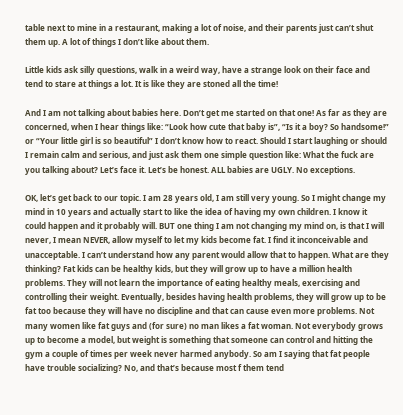table next to mine in a restaurant, making a lot of noise, and their parents just can’t shut them up. A lot of things I don’t like about them.

Little kids ask silly questions, walk in a weird way, have a strange look on their face and tend to stare at things a lot. It is like they are stoned all the time!

And I am not talking about babies here. Don’t get me started on that one! As far as they are concerned, when I hear things like: “Look how cute that baby is”, “Is it a boy? So handsome!” or “Your little girl is so beautiful” I don’t know how to react. Should I start laughing or should I remain calm and serious, and just ask them one simple question like: What the fuck are you talking about? Let’s face it. Let’s be honest. ALL babies are UGLY. No exceptions.

OK, let’s get back to our topic. I am 28 years old, I am still very young. So I might change my mind in 10 years and actually start to like the idea of having my own children. I know it could happen and it probably will. BUT one thing I am not changing my mind on, is that I will never, I mean NEVER, allow myself to let my kids become fat. I find it inconceivable and unacceptable. I can’t understand how any parent would allow that to happen. What are they thinking? Fat kids can be healthy kids, but they will grow up to have a million health problems. They will not learn the importance of eating healthy meals, exercising and controlling their weight. Eventually, besides having health problems, they will grow up to be fat too because they will have no discipline and that can cause even more problems. Not many women like fat guys and (for sure) no man likes a fat woman. Not everybody grows up to become a model, but weight is something that someone can control and hitting the gym a couple of times per week never harmed anybody. So am I saying that fat people have trouble socializing? No, and that’s because most f them tend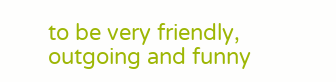to be very friendly, outgoing and funny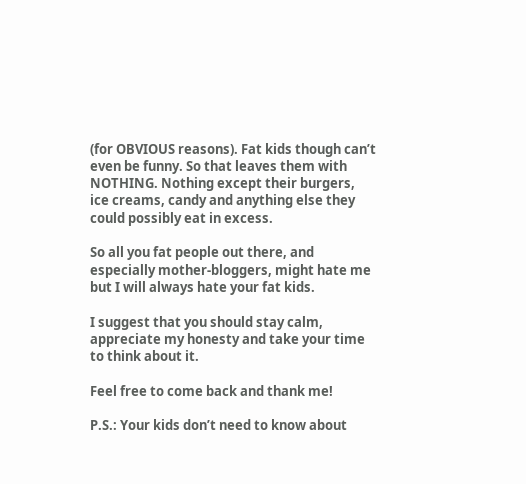(for OBVIOUS reasons). Fat kids though can’t even be funny. So that leaves them with NOTHING. Nothing except their burgers, ice creams, candy and anything else they could possibly eat in excess.

So all you fat people out there, and especially mother-bloggers, might hate me but I will always hate your fat kids.

I suggest that you should stay calm, appreciate my honesty and take your time to think about it.

Feel free to come back and thank me!

P.S.: Your kids don’t need to know about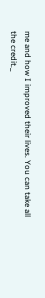me and how I improved their lives. You can take all the credit._